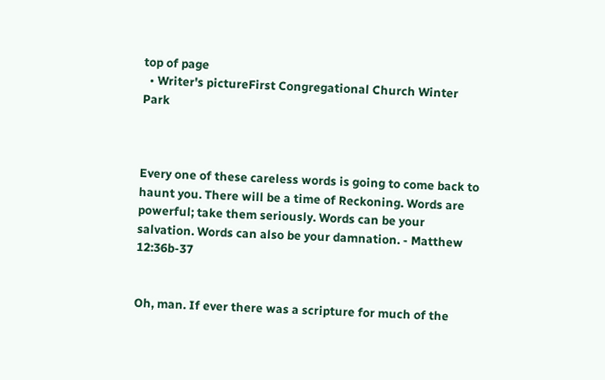top of page
  • Writer's pictureFirst Congregational Church Winter Park



Every one of these careless words is going to come back to haunt you. There will be a time of Reckoning. Words are powerful; take them seriously. Words can be your salvation. Words can also be your damnation. - Matthew 12:36b-37


Oh, man. If ever there was a scripture for much of the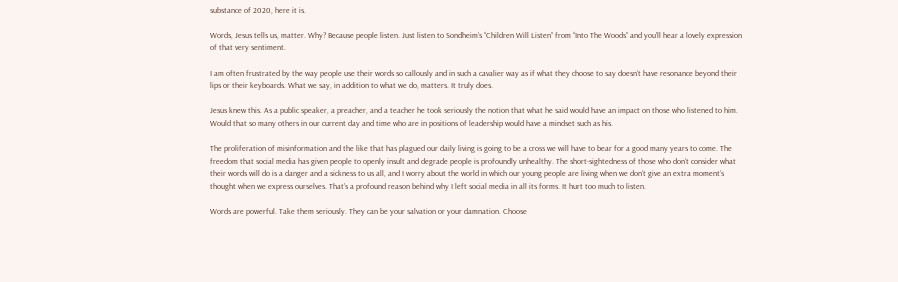substance of 2020, here it is.

Words, Jesus tells us, matter. Why? Because people listen. Just listen to Sondheim’s “Children Will Listen” from “Into The Woods” and you’ll hear a lovely expression of that very sentiment.

I am often frustrated by the way people use their words so callously and in such a cavalier way as if what they choose to say doesn’t have resonance beyond their lips or their keyboards. What we say, in addition to what we do, matters. It truly does.

Jesus knew this. As a public speaker, a preacher, and a teacher he took seriously the notion that what he said would have an impact on those who listened to him. Would that so many others in our current day and time who are in positions of leadership would have a mindset such as his.

The proliferation of misinformation and the like that has plagued our daily living is going to be a cross we will have to bear for a good many years to come. The freedom that social media has given people to openly insult and degrade people is profoundly unhealthy. The short-sightedness of those who don’t consider what their words will do is a danger and a sickness to us all, and I worry about the world in which our young people are living when we don’t give an extra moment’s thought when we express ourselves. That’s a profound reason behind why I left social media in all its forms. It hurt too much to listen.

Words are powerful. Take them seriously. They can be your salvation or your damnation. Choose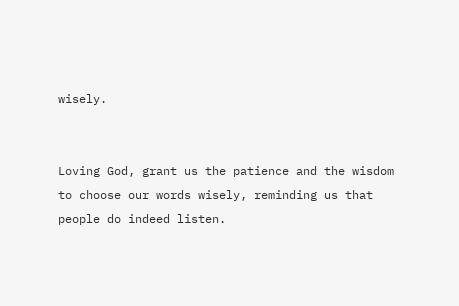wisely.


Loving God, grant us the patience and the wisdom to choose our words wisely, reminding us that people do indeed listen.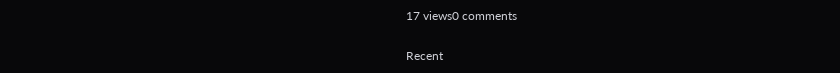17 views0 comments

Recent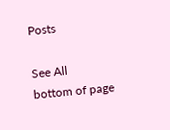Posts

See All
bottom of page